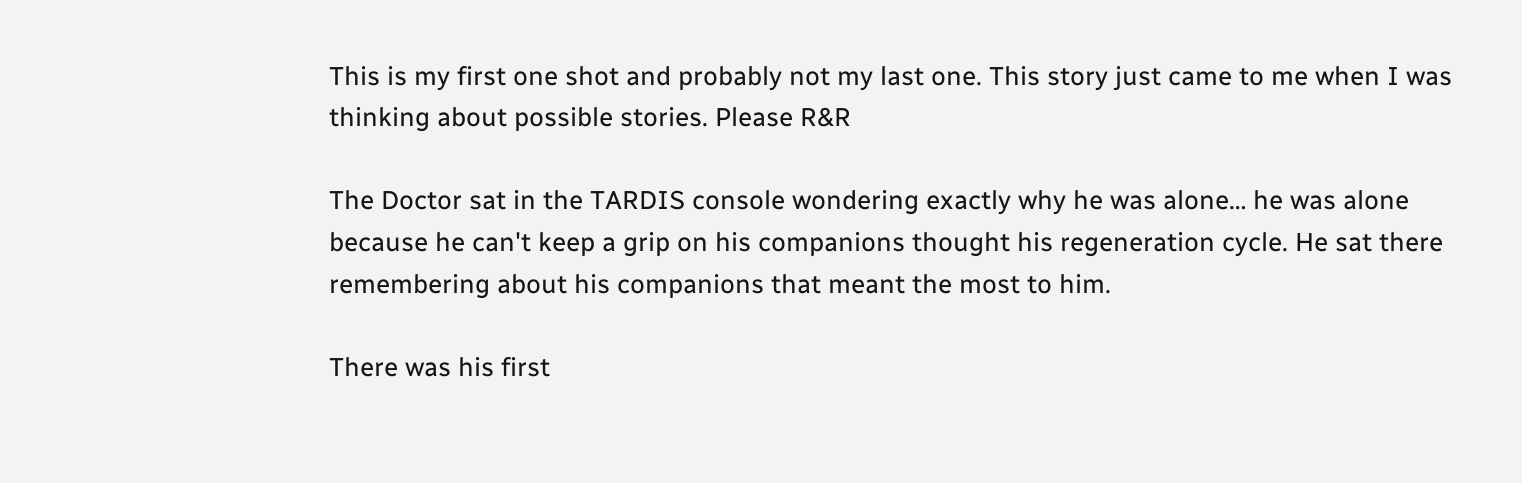This is my first one shot and probably not my last one. This story just came to me when I was thinking about possible stories. Please R&R

The Doctor sat in the TARDIS console wondering exactly why he was alone… he was alone because he can't keep a grip on his companions thought his regeneration cycle. He sat there remembering about his companions that meant the most to him.

There was his first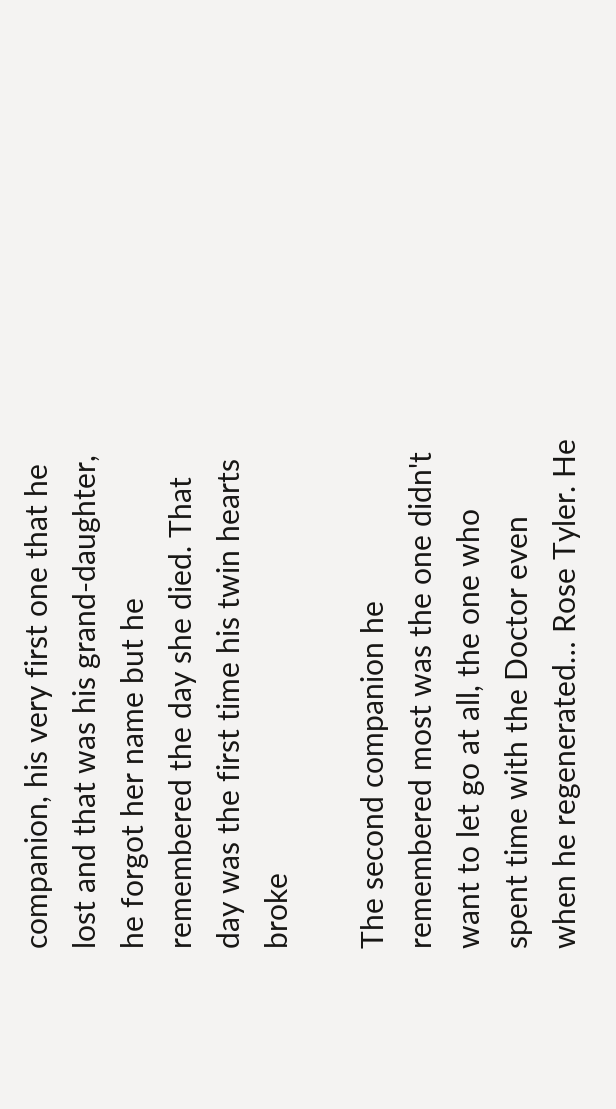companion, his very first one that he lost and that was his grand-daughter, he forgot her name but he remembered the day she died. That day was the first time his twin hearts broke

The second companion he remembered most was the one didn't want to let go at all, the one who spent time with the Doctor even when he regenerated… Rose Tyler. He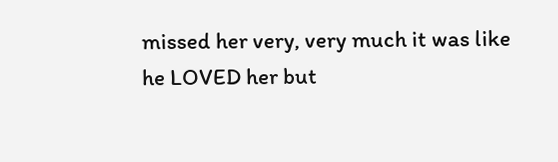missed her very, very much it was like he LOVED her but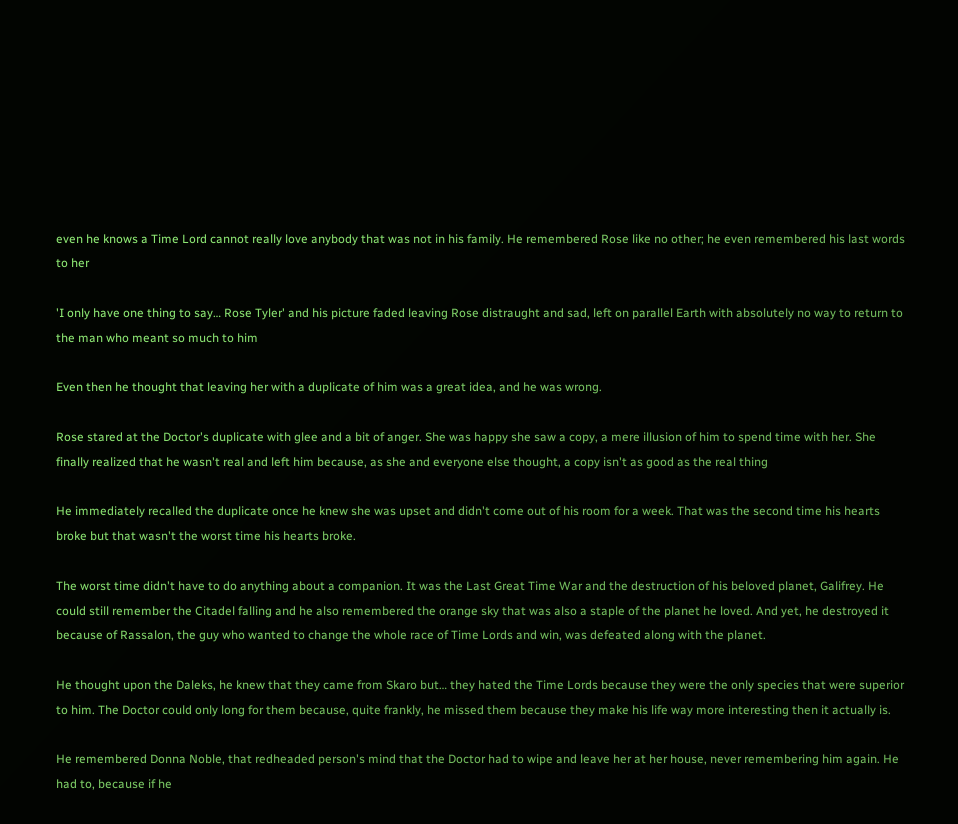even he knows a Time Lord cannot really love anybody that was not in his family. He remembered Rose like no other; he even remembered his last words to her

'I only have one thing to say… Rose Tyler' and his picture faded leaving Rose distraught and sad, left on parallel Earth with absolutely no way to return to the man who meant so much to him

Even then he thought that leaving her with a duplicate of him was a great idea, and he was wrong.

Rose stared at the Doctor's duplicate with glee and a bit of anger. She was happy she saw a copy, a mere illusion of him to spend time with her. She finally realized that he wasn't real and left him because, as she and everyone else thought, a copy isn't as good as the real thing

He immediately recalled the duplicate once he knew she was upset and didn't come out of his room for a week. That was the second time his hearts broke but that wasn't the worst time his hearts broke.

The worst time didn't have to do anything about a companion. It was the Last Great Time War and the destruction of his beloved planet, Galifrey. He could still remember the Citadel falling and he also remembered the orange sky that was also a staple of the planet he loved. And yet, he destroyed it because of Rassalon, the guy who wanted to change the whole race of Time Lords and win, was defeated along with the planet.

He thought upon the Daleks, he knew that they came from Skaro but… they hated the Time Lords because they were the only species that were superior to him. The Doctor could only long for them because, quite frankly, he missed them because they make his life way more interesting then it actually is.

He remembered Donna Noble, that redheaded person's mind that the Doctor had to wipe and leave her at her house, never remembering him again. He had to, because if he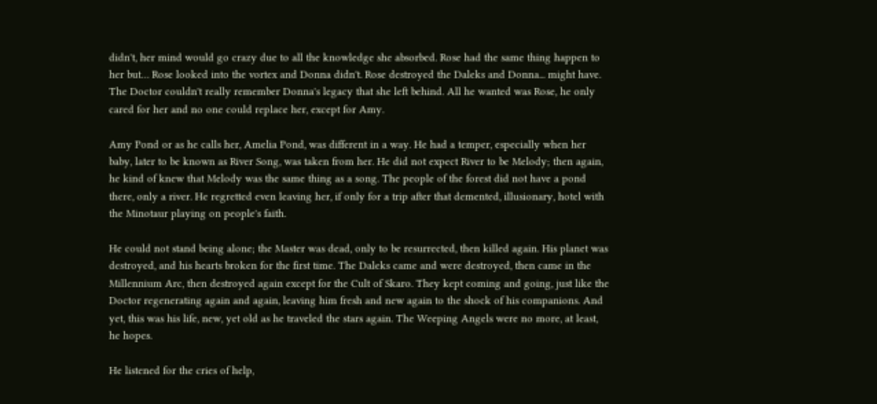didn't, her mind would go crazy due to all the knowledge she absorbed. Rose had the same thing happen to her but… Rose looked into the vortex and Donna didn't. Rose destroyed the Daleks and Donna... might have. The Doctor couldn't really remember Donna's legacy that she left behind. All he wanted was Rose, he only cared for her and no one could replace her, except for Amy.

Amy Pond or as he calls her, Amelia Pond, was different in a way. He had a temper, especially when her baby, later to be known as River Song, was taken from her. He did not expect River to be Melody; then again, he kind of knew that Melody was the same thing as a song. The people of the forest did not have a pond there, only a river. He regretted even leaving her, if only for a trip after that demented, illusionary, hotel with the Minotaur playing on people's faith.

He could not stand being alone; the Master was dead, only to be resurrected, then killed again. His planet was destroyed, and his hearts broken for the first time. The Daleks came and were destroyed, then came in the Millennium Arc, then destroyed again except for the Cult of Skaro. They kept coming and going, just like the Doctor regenerating again and again, leaving him fresh and new again to the shock of his companions. And yet, this was his life, new, yet old as he traveled the stars again. The Weeping Angels were no more, at least, he hopes.

He listened for the cries of help,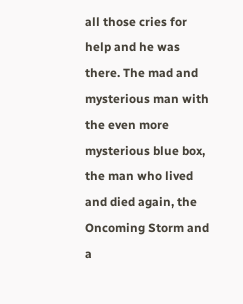all those cries for help and he was there. The mad and mysterious man with the even more mysterious blue box, the man who lived and died again, the Oncoming Storm and a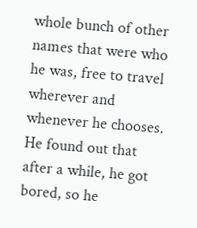whole bunch of other names that were who he was, free to travel wherever and whenever he chooses. He found out that after a while, he got bored, so he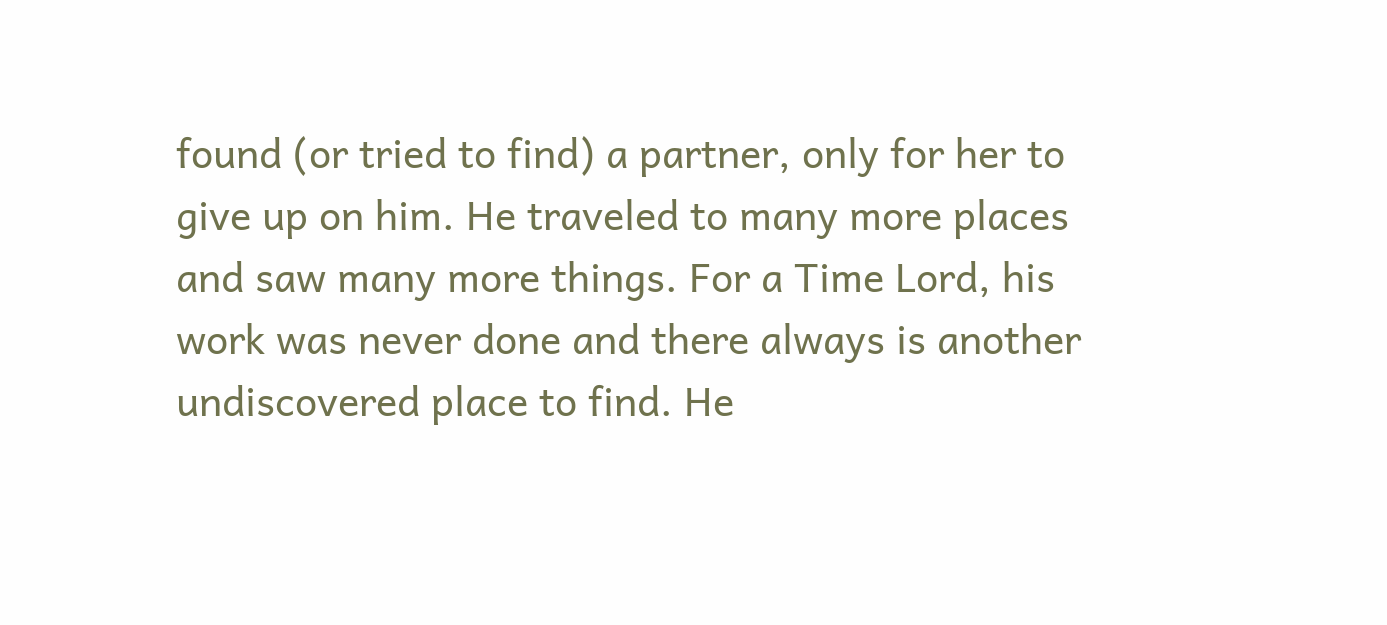found (or tried to find) a partner, only for her to give up on him. He traveled to many more places and saw many more things. For a Time Lord, his work was never done and there always is another undiscovered place to find. He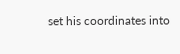set his coordinates into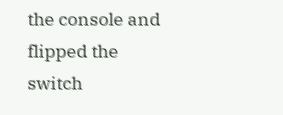the console and flipped the switch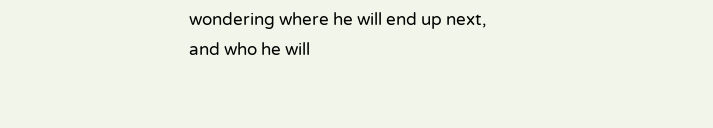wondering where he will end up next, and who he will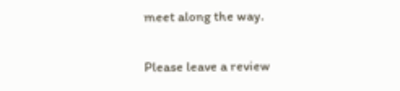meet along the way.

Please leave a review